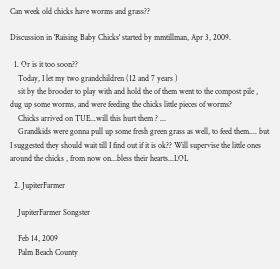Can week old chicks have worms and grass??

Discussion in 'Raising Baby Chicks' started by mmtillman, Apr 3, 2009.

  1. Or is it too soon??
    Today, I let my two grandchildren (12 and 7 years )
    sit by the brooder to play with and hold the of them went to the compost pile , dug up some worms, and were feeding the chicks little pieces of worms?
    Chicks arrived on TUE...will this hurt them ? ...
    Grandkids were gonna pull up some fresh green grass as well, to feed them.... but I suggested they should wait till I find out if it is ok?? Will supervise the little ones around the chicks , from now on...bless their hearts...LOL

  2. JupiterFarmer

    JupiterFarmer Songster

    Feb 14, 2009
    Palm Beach County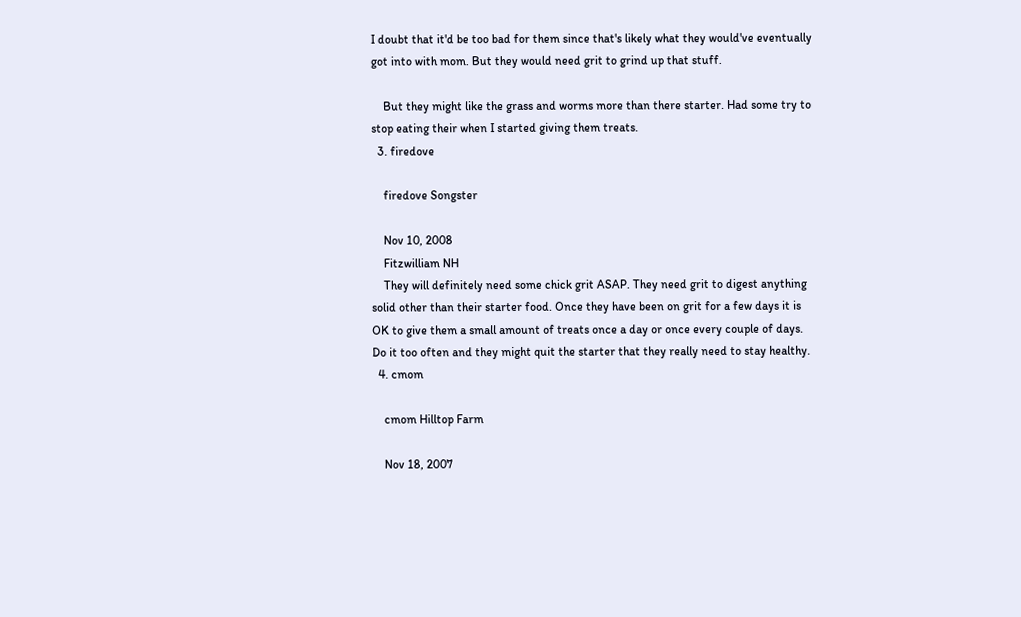I doubt that it'd be too bad for them since that's likely what they would've eventually got into with mom. But they would need grit to grind up that stuff.

    But they might like the grass and worms more than there starter. Had some try to stop eating their when I started giving them treats.
  3. firedove

    firedove Songster

    Nov 10, 2008
    Fitzwilliam NH
    They will definitely need some chick grit ASAP. They need grit to digest anything solid other than their starter food. Once they have been on grit for a few days it is OK to give them a small amount of treats once a day or once every couple of days. Do it too often and they might quit the starter that they really need to stay healthy.
  4. cmom

    cmom Hilltop Farm

    Nov 18, 2007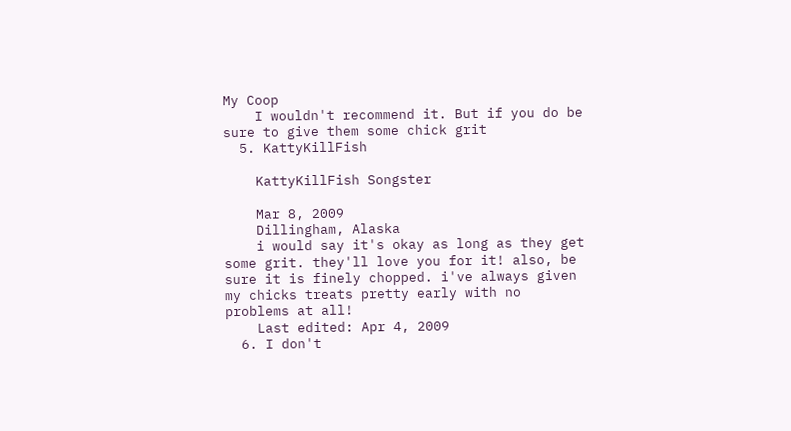My Coop
    I wouldn't recommend it. But if you do be sure to give them some chick grit
  5. KattyKillFish

    KattyKillFish Songster

    Mar 8, 2009
    Dillingham, Alaska
    i would say it's okay as long as they get some grit. they'll love you for it! also, be sure it is finely chopped. i've always given my chicks treats pretty early with no problems at all!
    Last edited: Apr 4, 2009
  6. I don't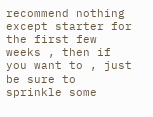recommend nothing except starter for the first few weeks , then if you want to , just be sure to sprinkle some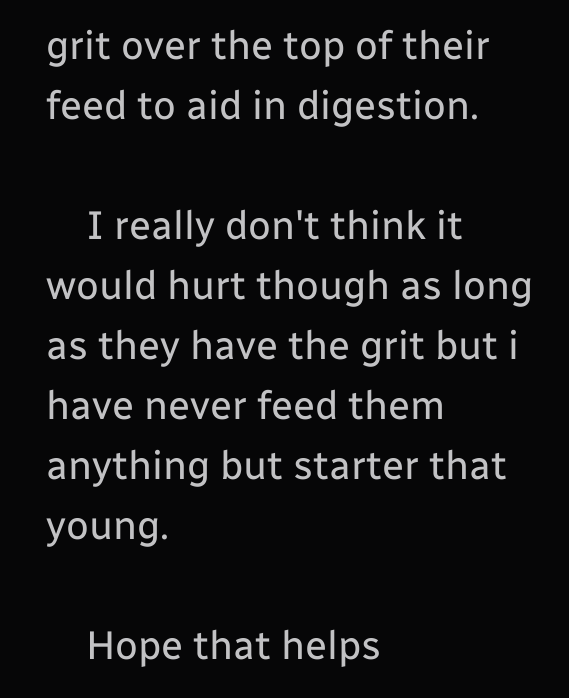grit over the top of their feed to aid in digestion.

    I really don't think it would hurt though as long as they have the grit but i have never feed them anything but starter that young.

    Hope that helps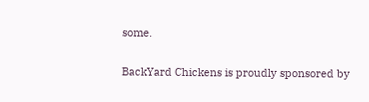some.


BackYard Chickens is proudly sponsored by